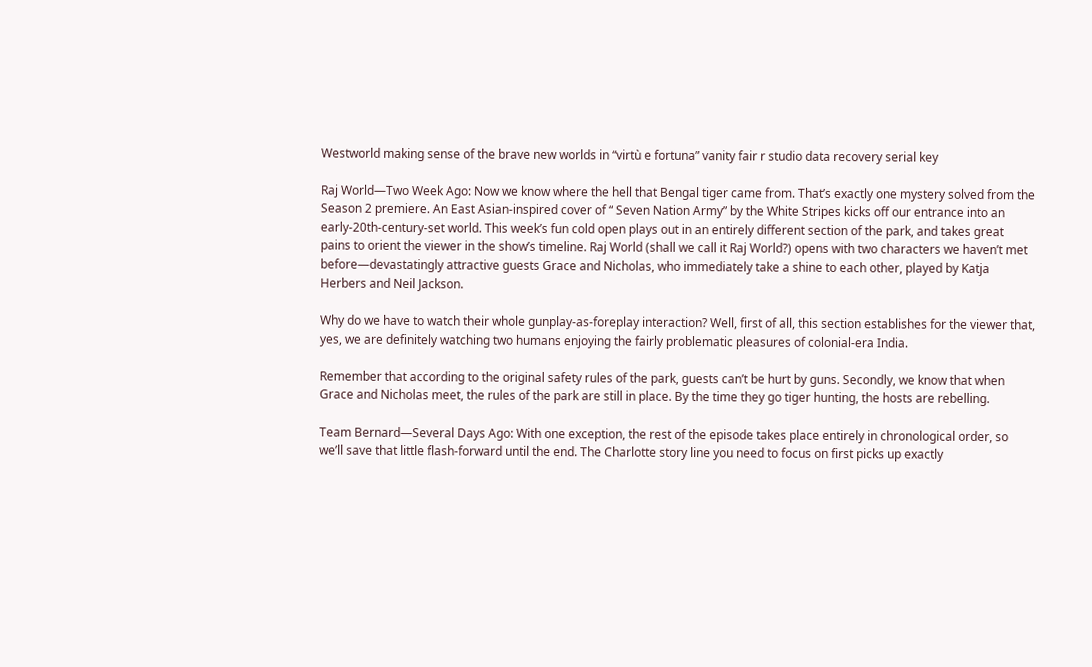Westworld making sense of the brave new worlds in “virtù e fortuna” vanity fair r studio data recovery serial key

Raj World—Two Week Ago: Now we know where the hell that Bengal tiger came from. That’s exactly one mystery solved from the Season 2 premiere. An East Asian-inspired cover of “ Seven Nation Army” by the White Stripes kicks off our entrance into an early-20th-century-set world. This week’s fun cold open plays out in an entirely different section of the park, and takes great pains to orient the viewer in the show’s timeline. Raj World (shall we call it Raj World?) opens with two characters we haven’t met before—devastatingly attractive guests Grace and Nicholas, who immediately take a shine to each other, played by Katja Herbers and Neil Jackson.

Why do we have to watch their whole gunplay-as-foreplay interaction? Well, first of all, this section establishes for the viewer that, yes, we are definitely watching two humans enjoying the fairly problematic pleasures of colonial-era India.

Remember that according to the original safety rules of the park, guests can’t be hurt by guns. Secondly, we know that when Grace and Nicholas meet, the rules of the park are still in place. By the time they go tiger hunting, the hosts are rebelling.

Team Bernard—Several Days Ago: With one exception, the rest of the episode takes place entirely in chronological order, so we’ll save that little flash-forward until the end. The Charlotte story line you need to focus on first picks up exactly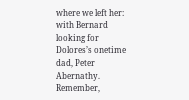where we left her: with Bernard looking for Dolores’s onetime dad, Peter Abernathy. Remember,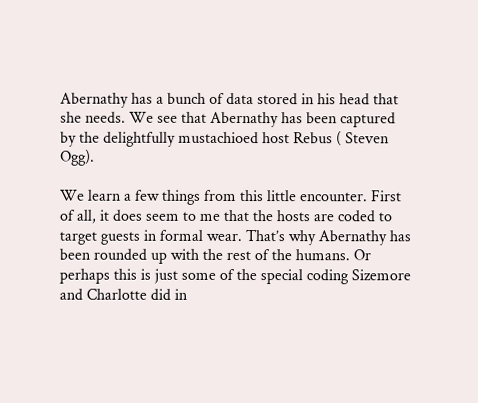Abernathy has a bunch of data stored in his head that she needs. We see that Abernathy has been captured by the delightfully mustachioed host Rebus ( Steven Ogg).

We learn a few things from this little encounter. First of all, it does seem to me that the hosts are coded to target guests in formal wear. That’s why Abernathy has been rounded up with the rest of the humans. Or perhaps this is just some of the special coding Sizemore and Charlotte did in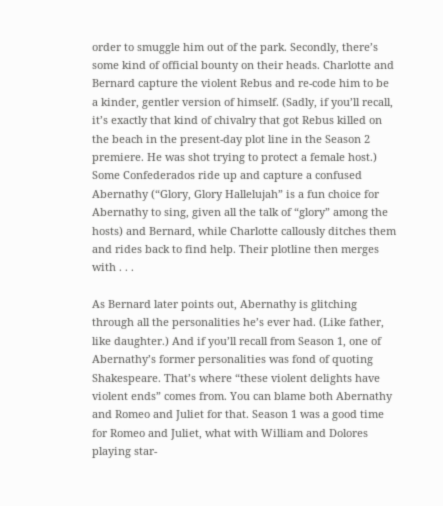order to smuggle him out of the park. Secondly, there’s some kind of official bounty on their heads. Charlotte and Bernard capture the violent Rebus and re-code him to be a kinder, gentler version of himself. (Sadly, if you’ll recall, it’s exactly that kind of chivalry that got Rebus killed on the beach in the present-day plot line in the Season 2 premiere. He was shot trying to protect a female host.) Some Confederados ride up and capture a confused Abernathy (“Glory, Glory Hallelujah” is a fun choice for Abernathy to sing, given all the talk of “glory” among the hosts) and Bernard, while Charlotte callously ditches them and rides back to find help. Their plotline then merges with . . .

As Bernard later points out, Abernathy is glitching through all the personalities he’s ever had. (Like father, like daughter.) And if you’ll recall from Season 1, one of Abernathy’s former personalities was fond of quoting Shakespeare. That’s where “these violent delights have violent ends” comes from. You can blame both Abernathy and Romeo and Juliet for that. Season 1 was a good time for Romeo and Juliet, what with William and Dolores playing star-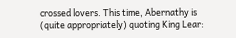crossed lovers. This time, Abernathy is (quite appropriately) quoting King Lear: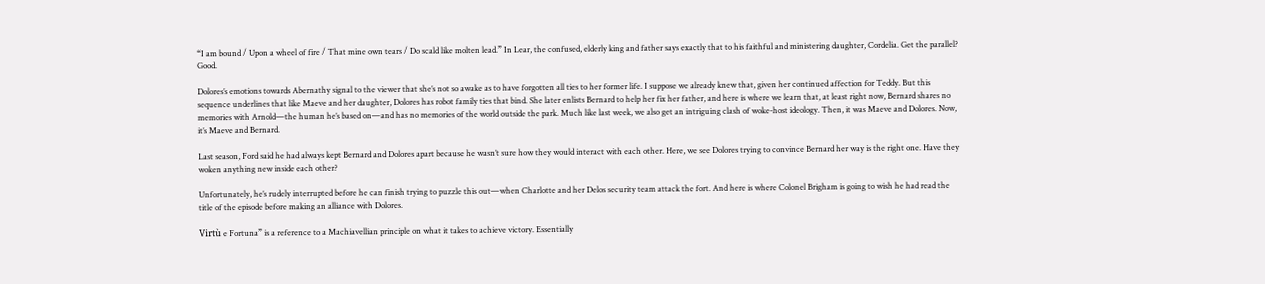“I am bound / Upon a wheel of fire / That mine own tears / Do scald like molten lead.” In Lear, the confused, elderly king and father says exactly that to his faithful and ministering daughter, Cordelia. Get the parallel? Good.

Dolores’s emotions towards Abernathy signal to the viewer that she’s not so awake as to have forgotten all ties to her former life. I suppose we already knew that, given her continued affection for Teddy. But this sequence underlines that like Maeve and her daughter, Dolores has robot family ties that bind. She later enlists Bernard to help her fix her father, and here is where we learn that, at least right now, Bernard shares no memories with Arnold—the human he’s based on—and has no memories of the world outside the park. Much like last week, we also get an intriguing clash of woke-host ideology. Then, it was Maeve and Dolores. Now, it’s Maeve and Bernard.

Last season, Ford said he had always kept Bernard and Dolores apart because he wasn’t sure how they would interact with each other. Here, we see Dolores trying to convince Bernard her way is the right one. Have they woken anything new inside each other?

Unfortunately, he’s rudely interrupted before he can finish trying to puzzle this out—when Charlotte and her Delos security team attack the fort. And here is where Colonel Brigham is going to wish he had read the title of the episode before making an alliance with Dolores.

Virtù e Fortuna” is a reference to a Machiavellian principle on what it takes to achieve victory. Essentially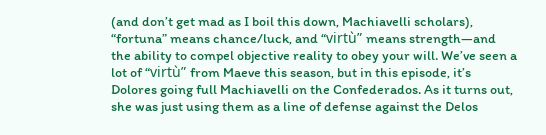(and don’t get mad as I boil this down, Machiavelli scholars), “fortuna” means chance/luck, and “virtù” means strength—and the ability to compel objective reality to obey your will. We’ve seen a lot of “virtù” from Maeve this season, but in this episode, it’s Dolores going full Machiavelli on the Confederados. As it turns out, she was just using them as a line of defense against the Delos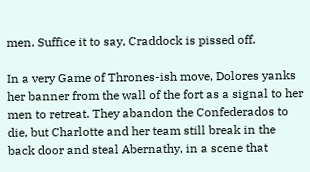men. Suffice it to say, Craddock is pissed off.

In a very Game of Thrones-ish move, Dolores yanks her banner from the wall of the fort as a signal to her men to retreat. They abandon the Confederados to die, but Charlotte and her team still break in the back door and steal Abernathy, in a scene that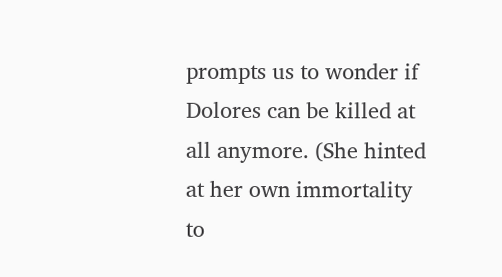prompts us to wonder if Dolores can be killed at all anymore. (She hinted at her own immortality to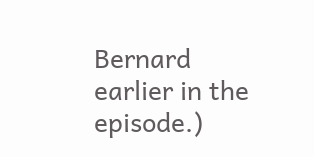Bernard earlier in the episode.)